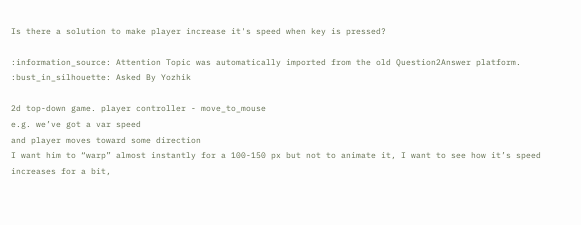Is there a solution to make player increase it's speed when key is pressed?

:information_source: Attention Topic was automatically imported from the old Question2Answer platform.
:bust_in_silhouette: Asked By Yozhik

2d top-down game. player controller - move_to_mouse
e.g. we’ve got a var speed
and player moves toward some direction
I want him to “warp” almost instantly for a 100-150 px but not to animate it, I want to see how it’s speed increases for a bit,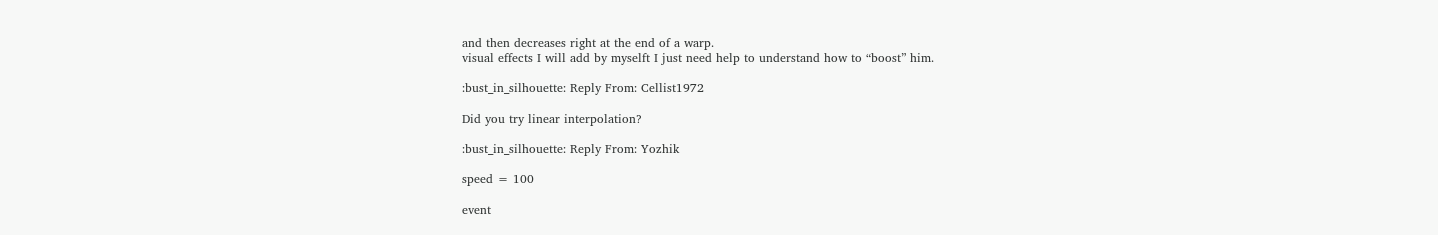and then decreases right at the end of a warp.
visual effects I will add by myselft I just need help to understand how to “boost” him.

:bust_in_silhouette: Reply From: Cellist1972

Did you try linear interpolation?

:bust_in_silhouette: Reply From: Yozhik

speed = 100

event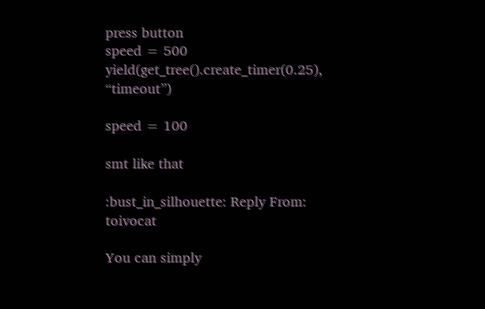press button
speed = 500
yield(get_tree().create_timer(0.25), “timeout”)

speed = 100

smt like that

:bust_in_silhouette: Reply From: toivocat

You can simply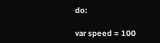do:

var speed = 100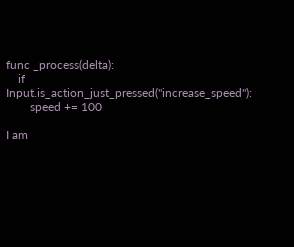func _process(delta):
    if Input.is_action_just_pressed("increase_speed"):
        speed += 100

I am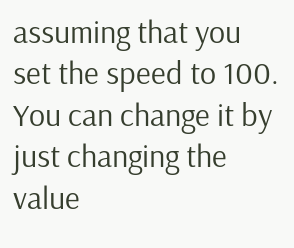assuming that you set the speed to 100. You can change it by just changing the value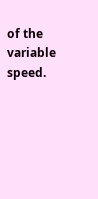of the variable speed.